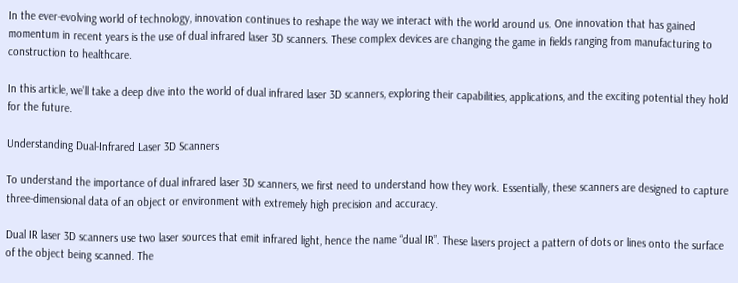In the ever-evolving world of technology, innovation continues to reshape the way we interact with the world around us. One innovation that has gained momentum in recent years is the use of dual infrared laser 3D scanners. These complex devices are changing the game in fields ranging from manufacturing to construction to healthcare.

In this article, we’ll take a deep dive into the world of dual infrared laser 3D scanners, exploring their capabilities, applications, and the exciting potential they hold for the future.

Understanding Dual-Infrared Laser 3D Scanners

To understand the importance of dual infrared laser 3D scanners, we first need to understand how they work. Essentially, these scanners are designed to capture three-dimensional data of an object or environment with extremely high precision and accuracy.

Dual IR laser 3D scanners use two laser sources that emit infrared light, hence the name “dual IR”. These lasers project a pattern of dots or lines onto the surface of the object being scanned. The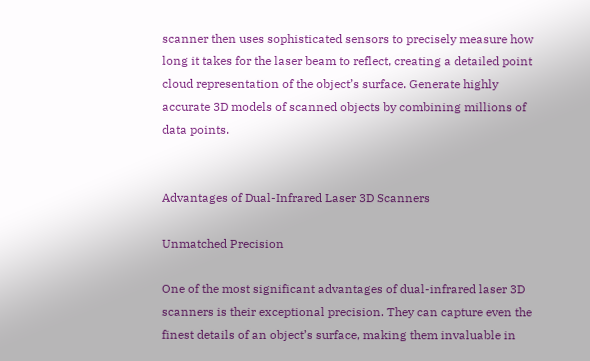scanner then uses sophisticated sensors to precisely measure how long it takes for the laser beam to reflect, creating a detailed point cloud representation of the object’s surface. Generate highly accurate 3D models of scanned objects by combining millions of data points.


Advantages of Dual-Infrared Laser 3D Scanners

Unmatched Precision

One of the most significant advantages of dual-infrared laser 3D scanners is their exceptional precision. They can capture even the finest details of an object’s surface, making them invaluable in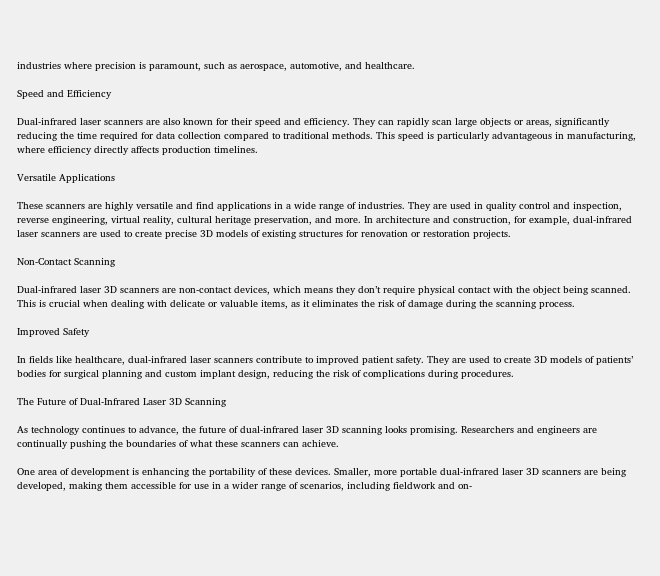industries where precision is paramount, such as aerospace, automotive, and healthcare.

Speed and Efficiency

Dual-infrared laser scanners are also known for their speed and efficiency. They can rapidly scan large objects or areas, significantly reducing the time required for data collection compared to traditional methods. This speed is particularly advantageous in manufacturing, where efficiency directly affects production timelines.

Versatile Applications

These scanners are highly versatile and find applications in a wide range of industries. They are used in quality control and inspection, reverse engineering, virtual reality, cultural heritage preservation, and more. In architecture and construction, for example, dual-infrared laser scanners are used to create precise 3D models of existing structures for renovation or restoration projects.

Non-Contact Scanning

Dual-infrared laser 3D scanners are non-contact devices, which means they don’t require physical contact with the object being scanned. This is crucial when dealing with delicate or valuable items, as it eliminates the risk of damage during the scanning process.

Improved Safety

In fields like healthcare, dual-infrared laser scanners contribute to improved patient safety. They are used to create 3D models of patients’ bodies for surgical planning and custom implant design, reducing the risk of complications during procedures.

The Future of Dual-Infrared Laser 3D Scanning

As technology continues to advance, the future of dual-infrared laser 3D scanning looks promising. Researchers and engineers are continually pushing the boundaries of what these scanners can achieve.

One area of development is enhancing the portability of these devices. Smaller, more portable dual-infrared laser 3D scanners are being developed, making them accessible for use in a wider range of scenarios, including fieldwork and on-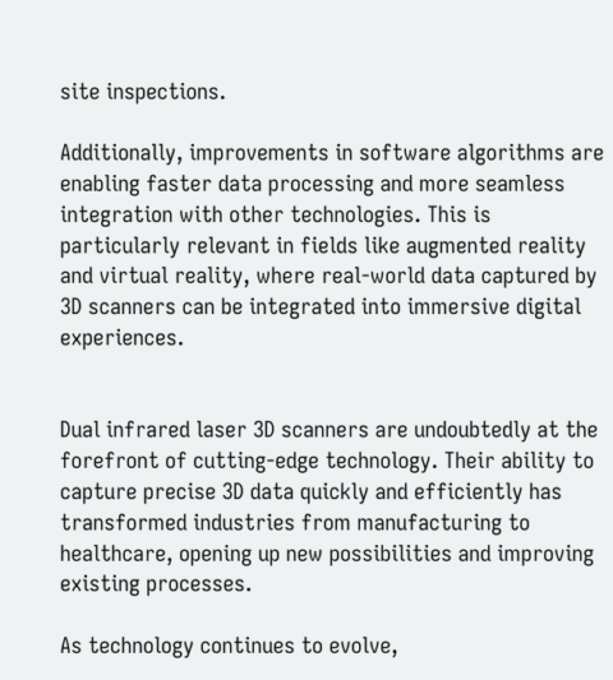site inspections.

Additionally, improvements in software algorithms are enabling faster data processing and more seamless integration with other technologies. This is particularly relevant in fields like augmented reality and virtual reality, where real-world data captured by 3D scanners can be integrated into immersive digital experiences.


Dual infrared laser 3D scanners are undoubtedly at the forefront of cutting-edge technology. Their ability to capture precise 3D data quickly and efficiently has transformed industries from manufacturing to healthcare, opening up new possibilities and improving existing processes.

As technology continues to evolve,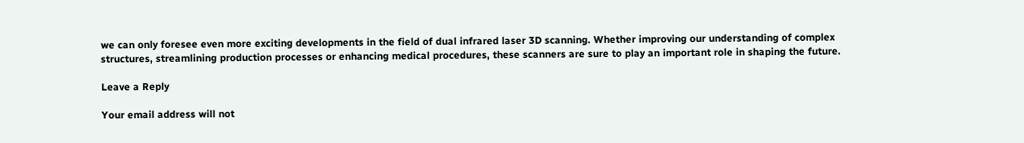we can only foresee even more exciting developments in the field of dual infrared laser 3D scanning. Whether improving our understanding of complex structures, streamlining production processes or enhancing medical procedures, these scanners are sure to play an important role in shaping the future.

Leave a Reply

Your email address will not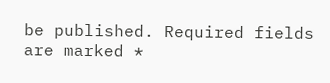be published. Required fields are marked *